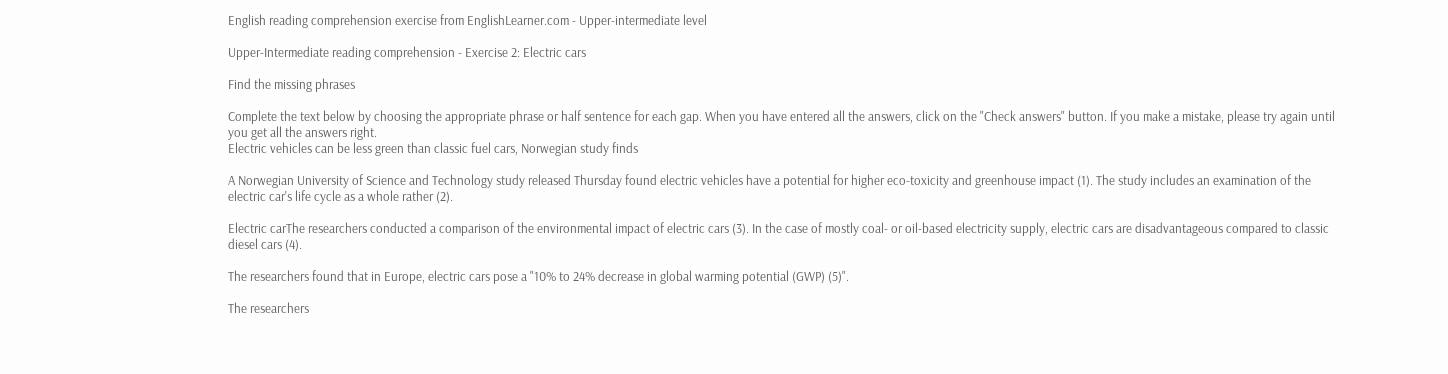English reading comprehension exercise from EnglishLearner.com - Upper-intermediate level

Upper-Intermediate reading comprehension - Exercise 2: Electric cars

Find the missing phrases

Complete the text below by choosing the appropriate phrase or half sentence for each gap. When you have entered all the answers, click on the "Check answers" button. If you make a mistake, please try again until you get all the answers right.
Electric vehicles can be less green than classic fuel cars, Norwegian study finds

A Norwegian University of Science and Technology study released Thursday found electric vehicles have a potential for higher eco-toxicity and greenhouse impact (1). The study includes an examination of the electric car's life cycle as a whole rather (2).

Electric carThe researchers conducted a comparison of the environmental impact of electric cars (3). In the case of mostly coal- or oil-based electricity supply, electric cars are disadvantageous compared to classic diesel cars (4).

The researchers found that in Europe, electric cars pose a "10% to 24% decrease in global warming potential (GWP) (5)".

The researchers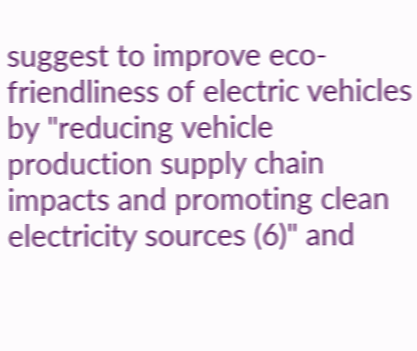suggest to improve eco-friendliness of electric vehicles by "reducing vehicle production supply chain impacts and promoting clean electricity sources (6)" and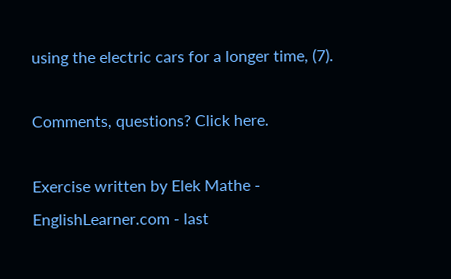using the electric cars for a longer time, (7).

Comments, questions? Click here.

Exercise written by Elek Mathe - EnglishLearner.com - last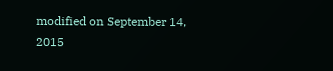modified on September 14, 2015